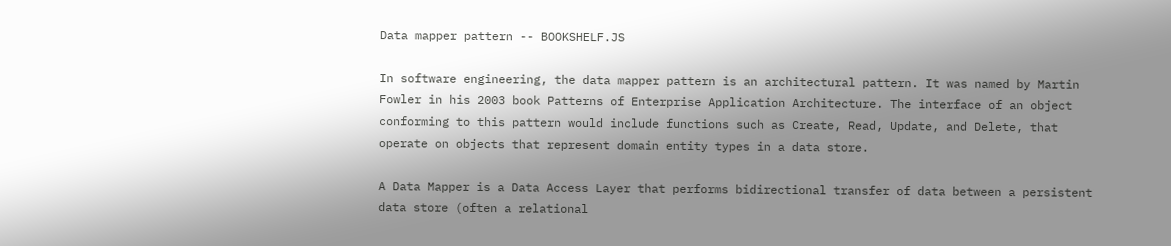Data mapper pattern -- BOOKSHELF.JS

In software engineering, the data mapper pattern is an architectural pattern. It was named by Martin Fowler in his 2003 book Patterns of Enterprise Application Architecture. The interface of an object conforming to this pattern would include functions such as Create, Read, Update, and Delete, that operate on objects that represent domain entity types in a data store.

A Data Mapper is a Data Access Layer that performs bidirectional transfer of data between a persistent data store (often a relational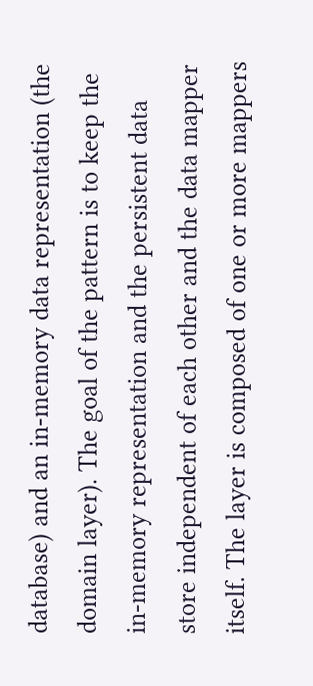database) and an in-memory data representation (the domain layer). The goal of the pattern is to keep the in-memory representation and the persistent data store independent of each other and the data mapper itself. The layer is composed of one or more mappers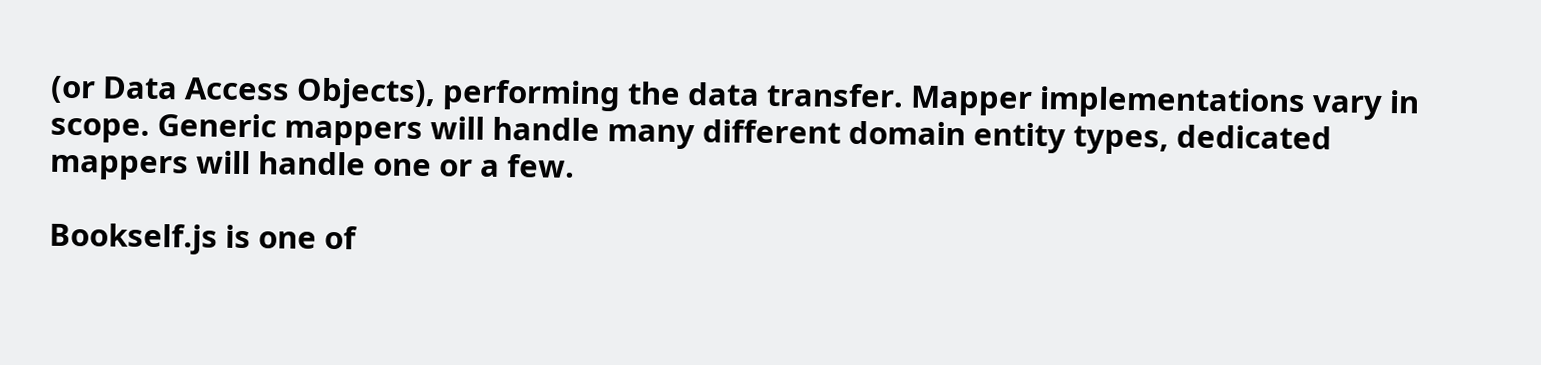(or Data Access Objects), performing the data transfer. Mapper implementations vary in scope. Generic mappers will handle many different domain entity types, dedicated mappers will handle one or a few.

Bookself.js is one of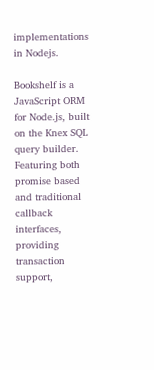implementations in Nodejs.

Bookshelf is a JavaScript ORM for Node.js, built on the Knex SQL query builder. Featuring both promise based and traditional callback interfaces, providing transaction support,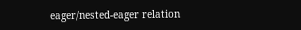eager/nested-eager relation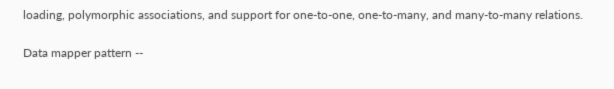loading, polymorphic associations, and support for one-to-one, one-to-many, and many-to-many relations.

Data mapper pattern --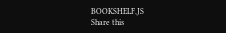BOOKSHELF.JS
Share this